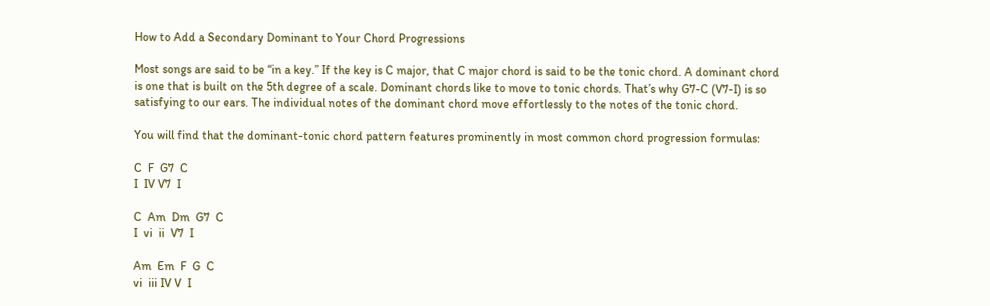How to Add a Secondary Dominant to Your Chord Progressions

Most songs are said to be “in a key.” If the key is C major, that C major chord is said to be the tonic chord. A dominant chord is one that is built on the 5th degree of a scale. Dominant chords like to move to tonic chords. That’s why G7-C (V7-I) is so satisfying to our ears. The individual notes of the dominant chord move effortlessly to the notes of the tonic chord.

You will find that the dominant-tonic chord pattern features prominently in most common chord progression formulas:

C  F  G7  C
I  IV V7  I

C  Am  Dm  G7  C
I  vi  ii  V7  I

Am  Em  F  G  C
vi  iii IV V  I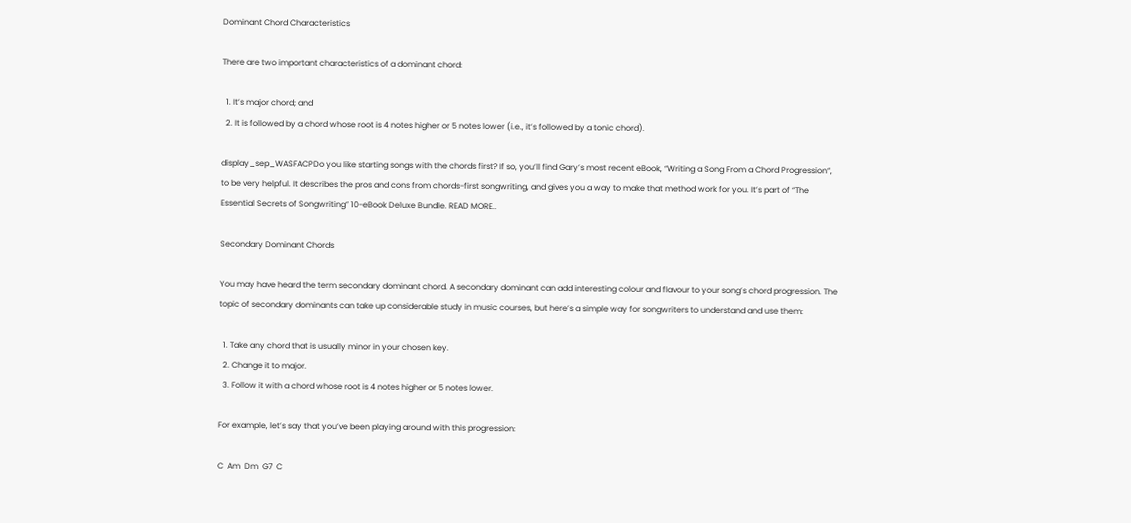Dominant Chord Characteristics

There are two important characteristics of a dominant chord:

  1. It’s major chord; and
  2. It is followed by a chord whose root is 4 notes higher or 5 notes lower (i.e., it’s followed by a tonic chord).

display_sep_WASFACPDo you like starting songs with the chords first? If so, you’ll find Gary’s most recent eBook, “Writing a Song From a Chord Progression“, to be very helpful. It describes the pros and cons from chords-first songwriting, and gives you a way to make that method work for you. It’s part of “The Essential Secrets of Songwriting” 10-eBook Deluxe Bundle. READ MORE..

Secondary Dominant Chords

You may have heard the term secondary dominant chord. A secondary dominant can add interesting colour and flavour to your song’s chord progression. The topic of secondary dominants can take up considerable study in music courses, but here’s a simple way for songwriters to understand and use them:

  1. Take any chord that is usually minor in your chosen key.
  2. Change it to major.
  3. Follow it with a chord whose root is 4 notes higher or 5 notes lower.

For example, let’s say that you’ve been playing around with this progression:

C  Am  Dm  G7  C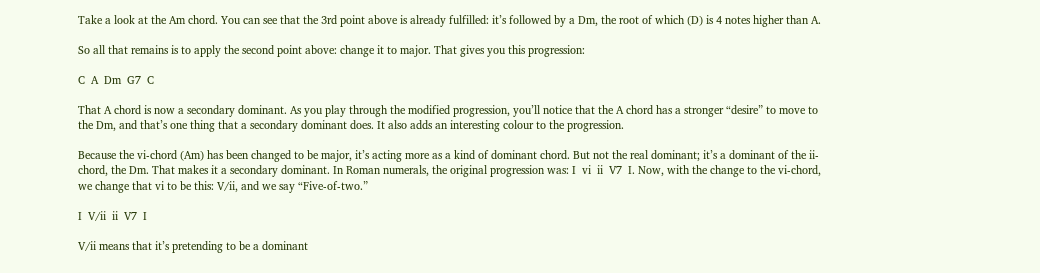Take a look at the Am chord. You can see that the 3rd point above is already fulfilled: it’s followed by a Dm, the root of which (D) is 4 notes higher than A.

So all that remains is to apply the second point above: change it to major. That gives you this progression:

C  A  Dm  G7  C

That A chord is now a secondary dominant. As you play through the modified progression, you’ll notice that the A chord has a stronger “desire” to move to the Dm, and that’s one thing that a secondary dominant does. It also adds an interesting colour to the progression.

Because the vi-chord (Am) has been changed to be major, it’s acting more as a kind of dominant chord. But not the real dominant; it’s a dominant of the ii-chord, the Dm. That makes it a secondary dominant. In Roman numerals, the original progression was: I  vi  ii  V7  I. Now, with the change to the vi-chord, we change that vi to be this: V/ii, and we say “Five-of-two.”

I  V/ii  ii  V7  I

V/ii means that it’s pretending to be a dominant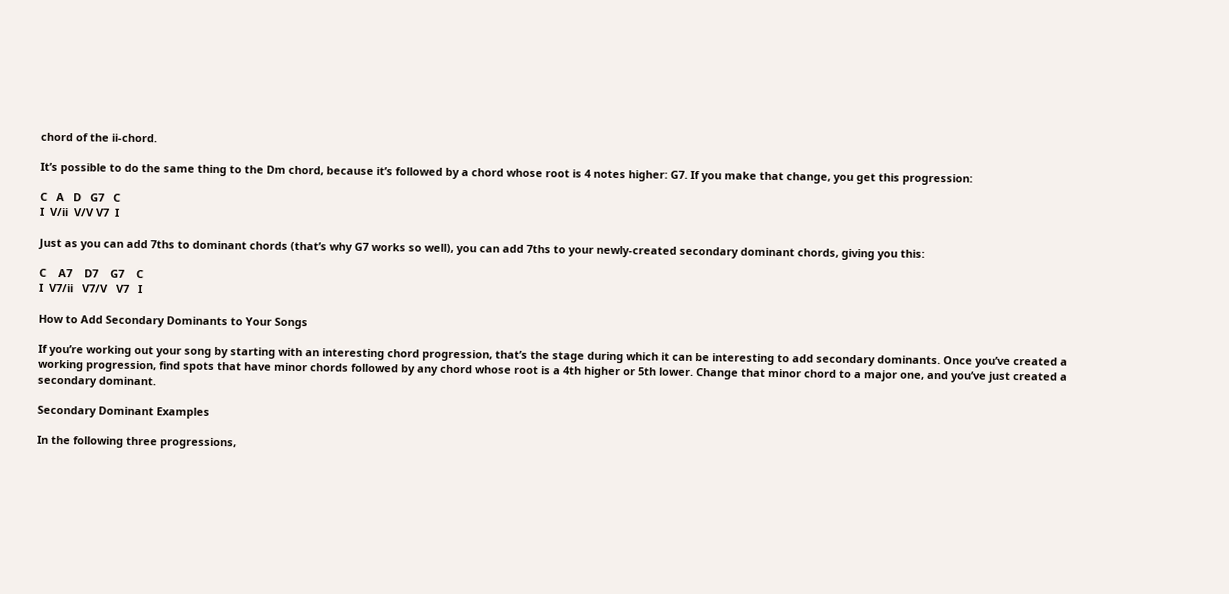chord of the ii-chord.

It’s possible to do the same thing to the Dm chord, because it’s followed by a chord whose root is 4 notes higher: G7. If you make that change, you get this progression:

C   A   D   G7   C
I  V/ii  V/V V7  I

Just as you can add 7ths to dominant chords (that’s why G7 works so well), you can add 7ths to your newly-created secondary dominant chords, giving you this:

C    A7    D7    G7    C
I  V7/ii   V7/V   V7   I

How to Add Secondary Dominants to Your Songs

If you’re working out your song by starting with an interesting chord progression, that’s the stage during which it can be interesting to add secondary dominants. Once you’ve created a working progression, find spots that have minor chords followed by any chord whose root is a 4th higher or 5th lower. Change that minor chord to a major one, and you’ve just created a secondary dominant.

Secondary Dominant Examples

In the following three progressions,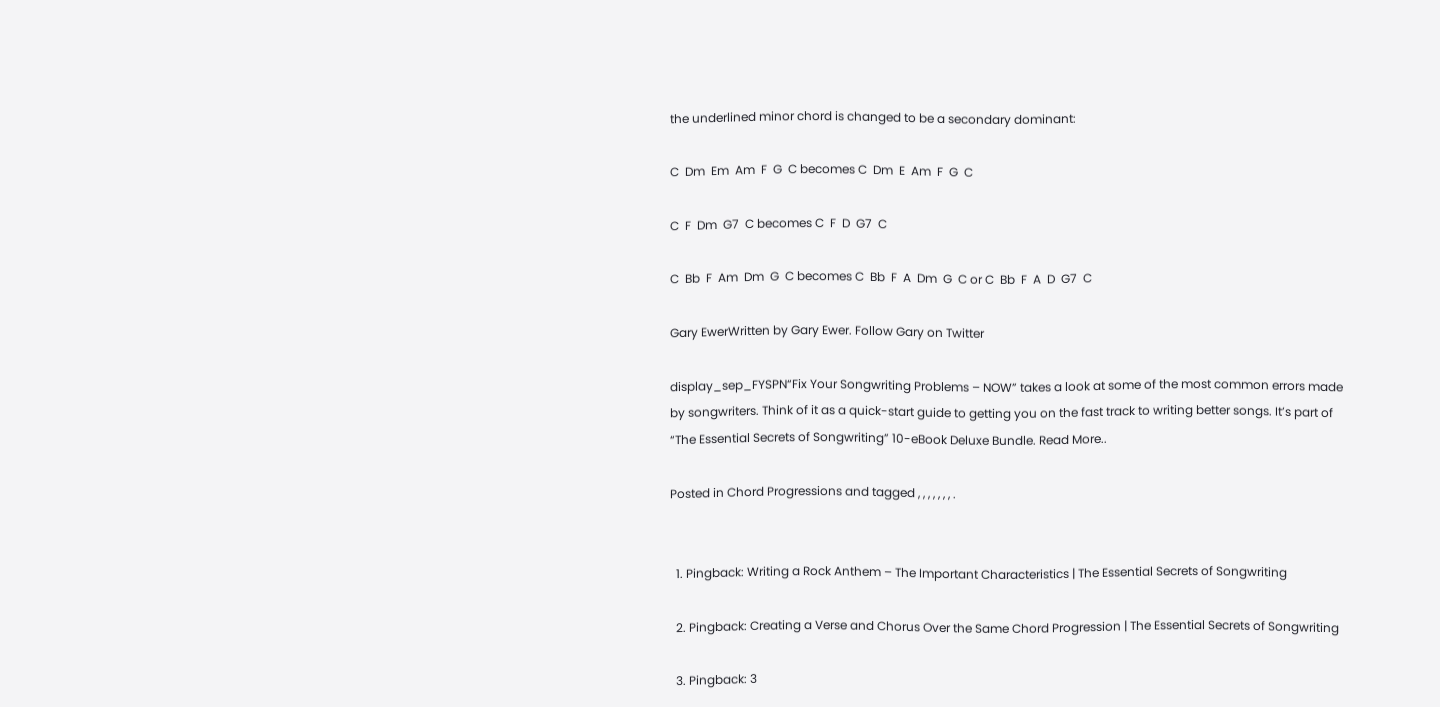the underlined minor chord is changed to be a secondary dominant:

C  Dm  Em  Am  F  G  C becomes C  Dm  E  Am  F  G  C

C  F  Dm  G7  C becomes C  F  D  G7  C

C  Bb  F  Am  Dm  G  C becomes C  Bb  F  A  Dm  G  C or C  Bb  F  A  D  G7  C

Gary EwerWritten by Gary Ewer. Follow Gary on Twitter

display_sep_FYSPN“Fix Your Songwriting Problems – NOW” takes a look at some of the most common errors made by songwriters. Think of it as a quick-start guide to getting you on the fast track to writing better songs. It’s part of “The Essential Secrets of Songwriting” 10-eBook Deluxe Bundle. Read More..

Posted in Chord Progressions and tagged , , , , , , , .


  1. Pingback: Writing a Rock Anthem – The Important Characteristics | The Essential Secrets of Songwriting

  2. Pingback: Creating a Verse and Chorus Over the Same Chord Progression | The Essential Secrets of Songwriting

  3. Pingback: 3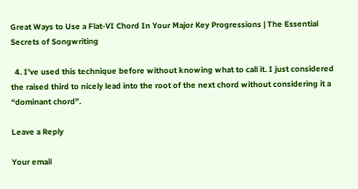Great Ways to Use a Flat-VI Chord In Your Major Key Progressions | The Essential Secrets of Songwriting

  4. I’ve used this technique before without knowing what to call it. I just considered the raised third to nicely lead into the root of the next chord without considering it a “dominant chord”.

Leave a Reply

Your email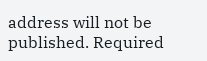address will not be published. Required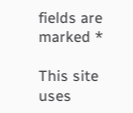fields are marked *

This site uses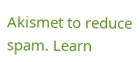Akismet to reduce spam. Learn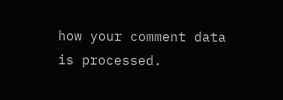how your comment data is processed.